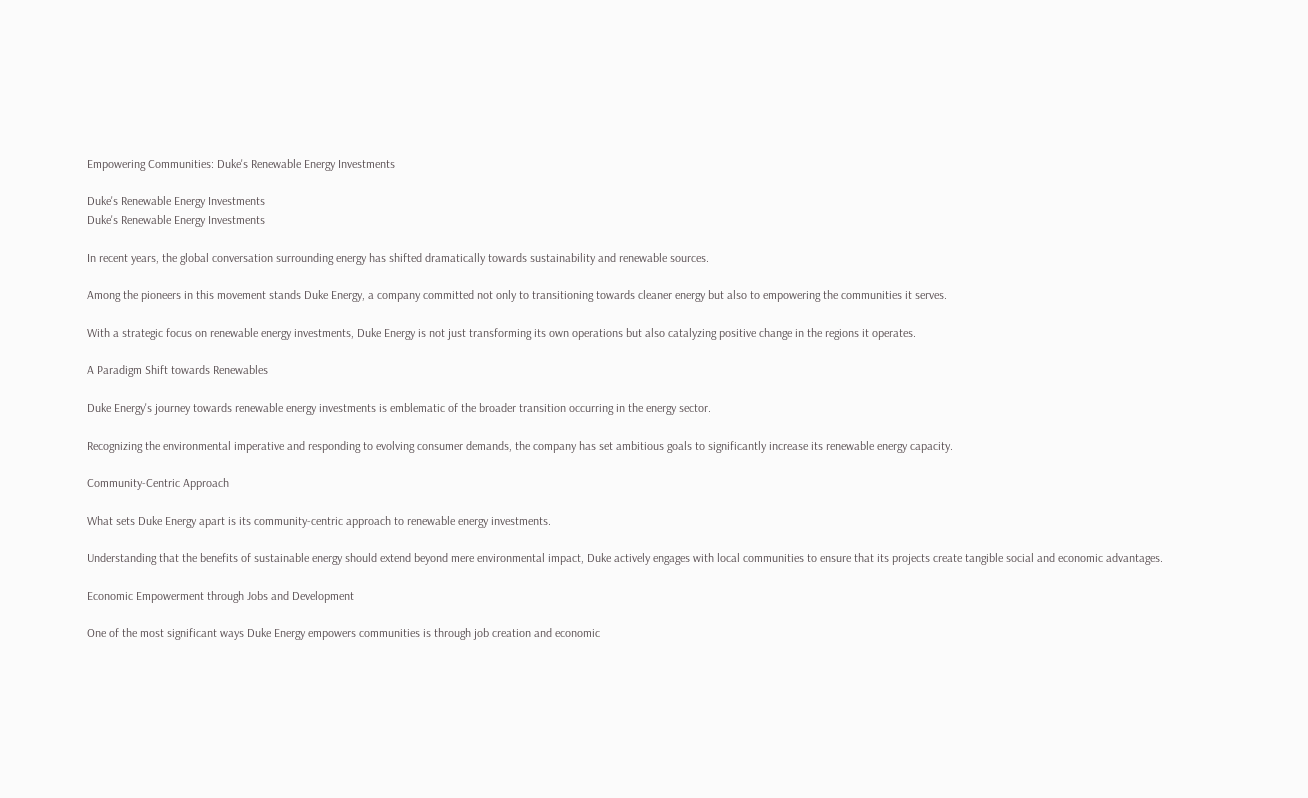Empowering Communities: Duke's Renewable Energy Investments

Duke's Renewable Energy Investments
Duke's Renewable Energy Investments

In recent years, the global conversation surrounding energy has shifted dramatically towards sustainability and renewable sources.

Among the pioneers in this movement stands Duke Energy, a company committed not only to transitioning towards cleaner energy but also to empowering the communities it serves.

With a strategic focus on renewable energy investments, Duke Energy is not just transforming its own operations but also catalyzing positive change in the regions it operates.

A Paradigm Shift towards Renewables

Duke Energy's journey towards renewable energy investments is emblematic of the broader transition occurring in the energy sector.

Recognizing the environmental imperative and responding to evolving consumer demands, the company has set ambitious goals to significantly increase its renewable energy capacity.

Community-Centric Approach

What sets Duke Energy apart is its community-centric approach to renewable energy investments.

Understanding that the benefits of sustainable energy should extend beyond mere environmental impact, Duke actively engages with local communities to ensure that its projects create tangible social and economic advantages.

Economic Empowerment through Jobs and Development

One of the most significant ways Duke Energy empowers communities is through job creation and economic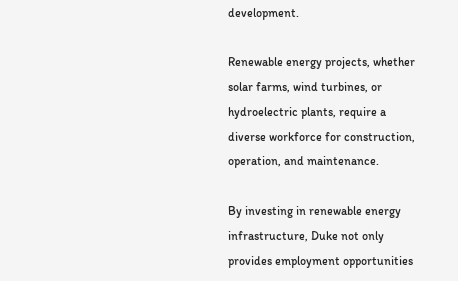development.

Renewable energy projects, whether solar farms, wind turbines, or hydroelectric plants, require a diverse workforce for construction, operation, and maintenance.

By investing in renewable energy infrastructure, Duke not only provides employment opportunities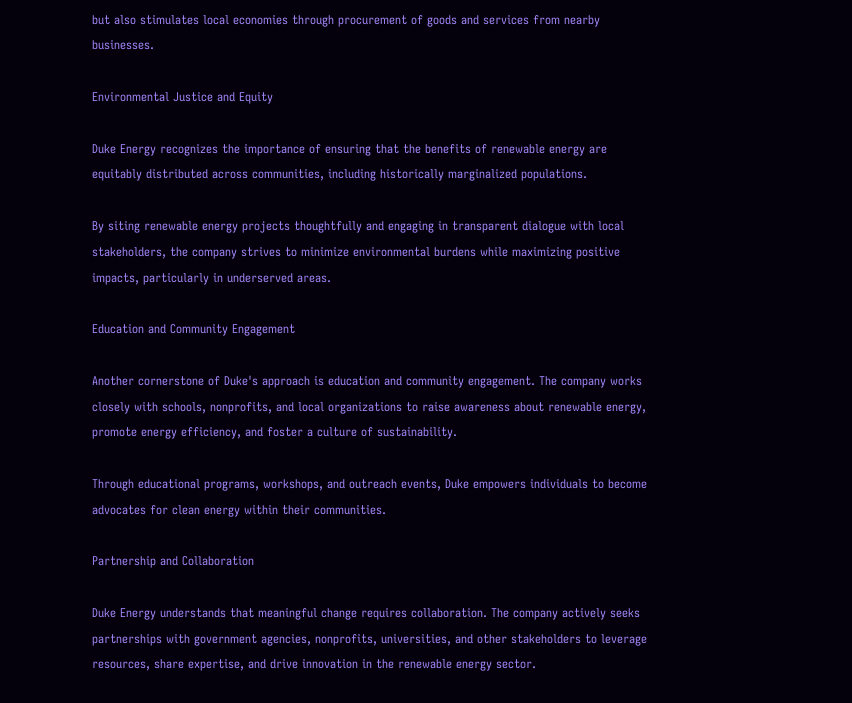but also stimulates local economies through procurement of goods and services from nearby businesses.

Environmental Justice and Equity

Duke Energy recognizes the importance of ensuring that the benefits of renewable energy are equitably distributed across communities, including historically marginalized populations.

By siting renewable energy projects thoughtfully and engaging in transparent dialogue with local stakeholders, the company strives to minimize environmental burdens while maximizing positive impacts, particularly in underserved areas.

Education and Community Engagement

Another cornerstone of Duke's approach is education and community engagement. The company works closely with schools, nonprofits, and local organizations to raise awareness about renewable energy, promote energy efficiency, and foster a culture of sustainability.

Through educational programs, workshops, and outreach events, Duke empowers individuals to become advocates for clean energy within their communities.

Partnership and Collaboration

Duke Energy understands that meaningful change requires collaboration. The company actively seeks partnerships with government agencies, nonprofits, universities, and other stakeholders to leverage resources, share expertise, and drive innovation in the renewable energy sector.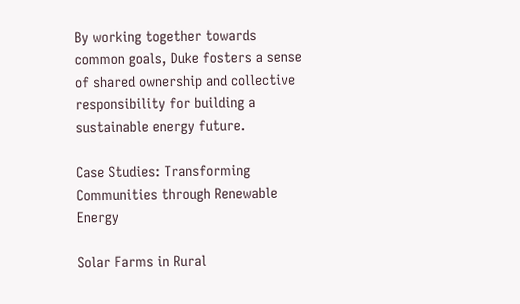By working together towards common goals, Duke fosters a sense of shared ownership and collective responsibility for building a sustainable energy future.

Case Studies: Transforming Communities through Renewable Energy

Solar Farms in Rural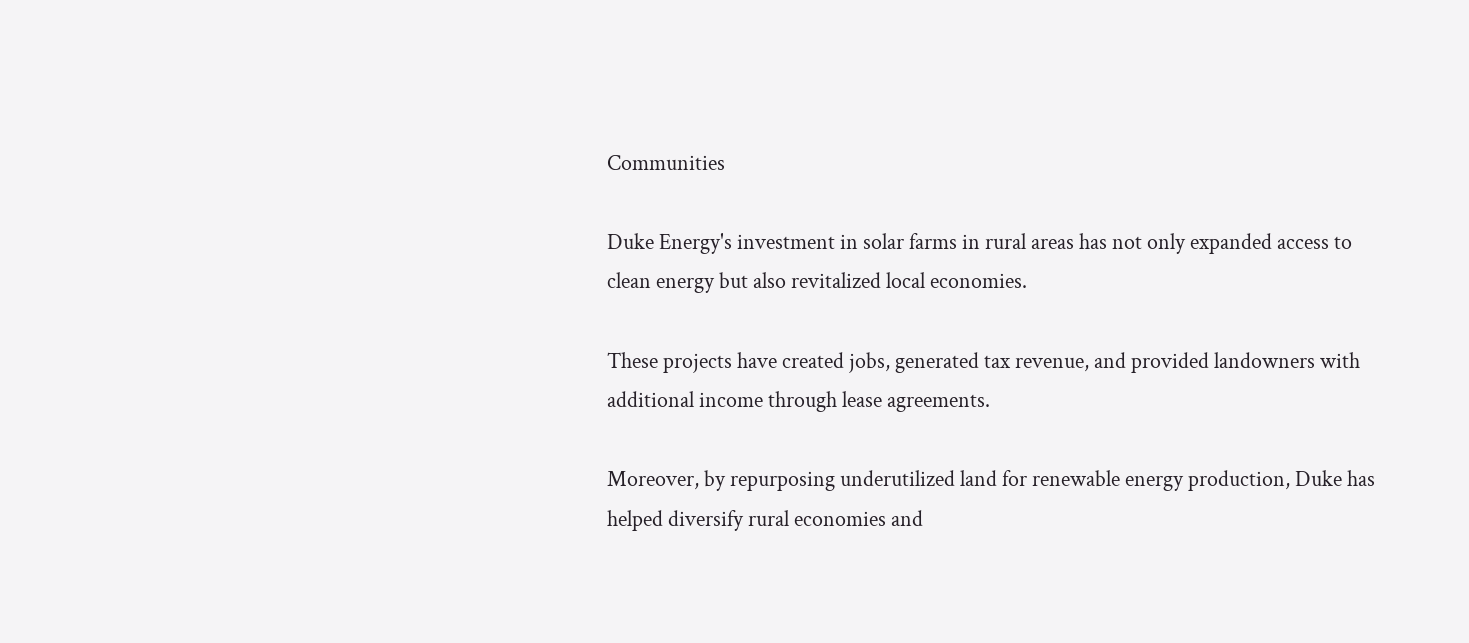Communities

Duke Energy's investment in solar farms in rural areas has not only expanded access to clean energy but also revitalized local economies.

These projects have created jobs, generated tax revenue, and provided landowners with additional income through lease agreements.

Moreover, by repurposing underutilized land for renewable energy production, Duke has helped diversify rural economies and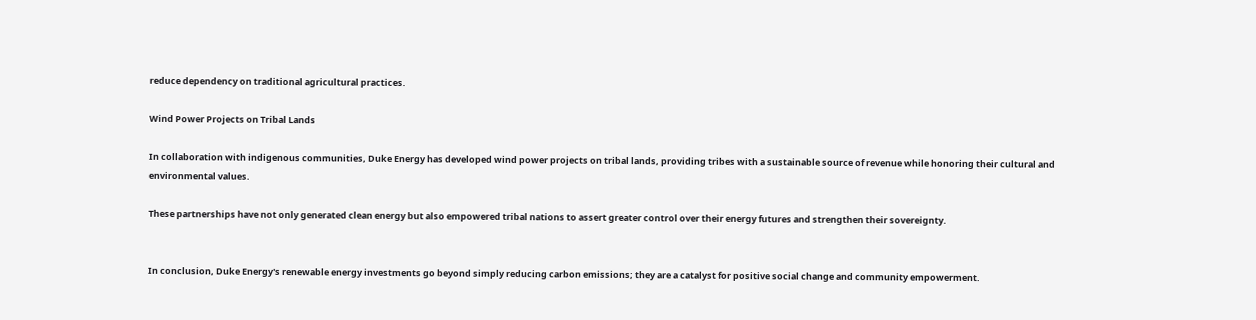reduce dependency on traditional agricultural practices.

Wind Power Projects on Tribal Lands

In collaboration with indigenous communities, Duke Energy has developed wind power projects on tribal lands, providing tribes with a sustainable source of revenue while honoring their cultural and environmental values.

These partnerships have not only generated clean energy but also empowered tribal nations to assert greater control over their energy futures and strengthen their sovereignty.


In conclusion, Duke Energy's renewable energy investments go beyond simply reducing carbon emissions; they are a catalyst for positive social change and community empowerment.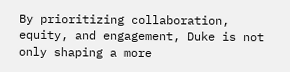By prioritizing collaboration, equity, and engagement, Duke is not only shaping a more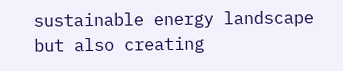sustainable energy landscape but also creating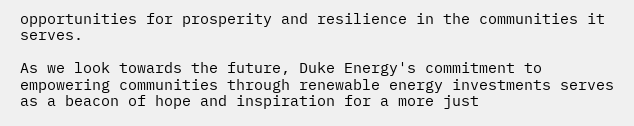opportunities for prosperity and resilience in the communities it serves.

As we look towards the future, Duke Energy's commitment to empowering communities through renewable energy investments serves as a beacon of hope and inspiration for a more just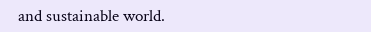and sustainable world.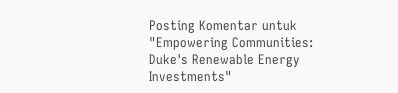Posting Komentar untuk "Empowering Communities: Duke's Renewable Energy Investments"